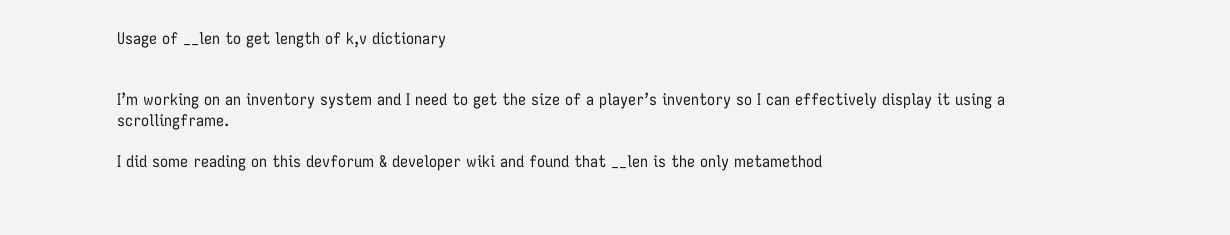Usage of __len to get length of k,v dictionary


I’m working on an inventory system and I need to get the size of a player’s inventory so I can effectively display it using a scrollingframe.

I did some reading on this devforum & developer wiki and found that __len is the only metamethod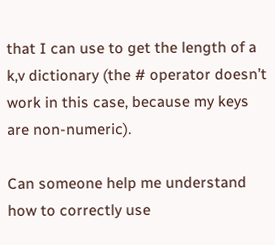that I can use to get the length of a k,v dictionary (the # operator doesn’t work in this case, because my keys are non-numeric).

Can someone help me understand how to correctly use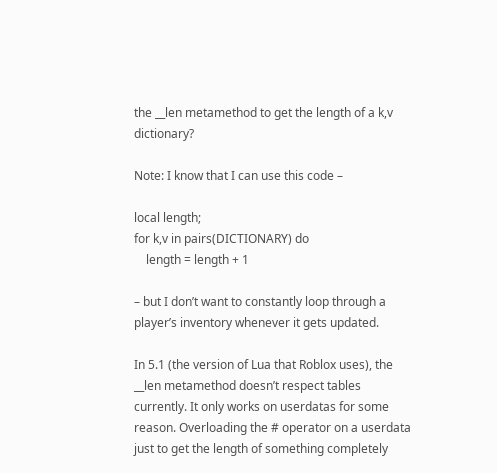the __len metamethod to get the length of a k,v dictionary?

Note: I know that I can use this code –

local length;
for k,v in pairs(DICTIONARY) do
    length = length + 1

– but I don’t want to constantly loop through a player’s inventory whenever it gets updated.

In 5.1 (the version of Lua that Roblox uses), the __len metamethod doesn’t respect tables currently. It only works on userdatas for some reason. Overloading the # operator on a userdata just to get the length of something completely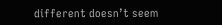different doesn’t seem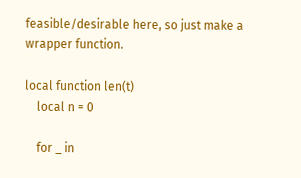feasible/desirable here, so just make a wrapper function.

local function len(t)
    local n = 0

    for _ in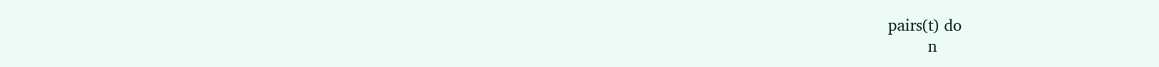pairs(t) do
        n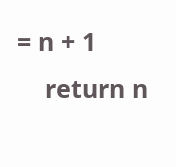= n + 1
    return n